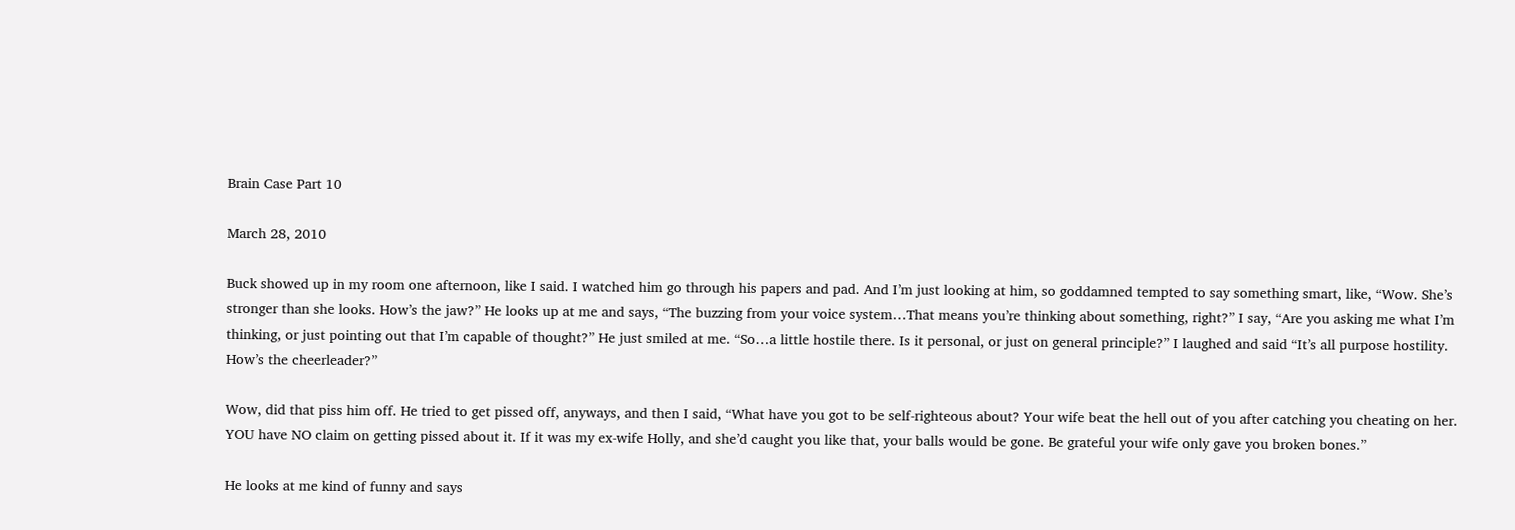Brain Case Part 10

March 28, 2010

Buck showed up in my room one afternoon, like I said. I watched him go through his papers and pad. And I’m just looking at him, so goddamned tempted to say something smart, like, “Wow. She’s stronger than she looks. How’s the jaw?” He looks up at me and says, “The buzzing from your voice system…That means you’re thinking about something, right?” I say, “Are you asking me what I’m thinking, or just pointing out that I’m capable of thought?” He just smiled at me. “So…a little hostile there. Is it personal, or just on general principle?” I laughed and said “It’s all purpose hostility. How’s the cheerleader?”

Wow, did that piss him off. He tried to get pissed off, anyways, and then I said, “What have you got to be self-righteous about? Your wife beat the hell out of you after catching you cheating on her. YOU have NO claim on getting pissed about it. If it was my ex-wife Holly, and she’d caught you like that, your balls would be gone. Be grateful your wife only gave you broken bones.”

He looks at me kind of funny and says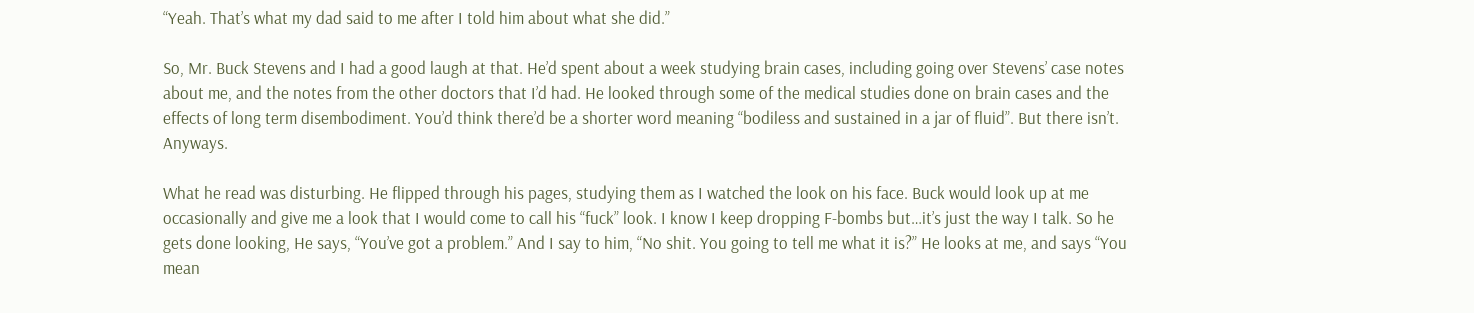“Yeah. That’s what my dad said to me after I told him about what she did.”

So, Mr. Buck Stevens and I had a good laugh at that. He’d spent about a week studying brain cases, including going over Stevens’ case notes about me, and the notes from the other doctors that I’d had. He looked through some of the medical studies done on brain cases and the effects of long term disembodiment. You’d think there’d be a shorter word meaning “bodiless and sustained in a jar of fluid”. But there isn’t. Anyways.

What he read was disturbing. He flipped through his pages, studying them as I watched the look on his face. Buck would look up at me occasionally and give me a look that I would come to call his “fuck” look. I know I keep dropping F-bombs but…it’s just the way I talk. So he gets done looking, He says, “You’ve got a problem.” And I say to him, “No shit. You going to tell me what it is?” He looks at me, and says “You mean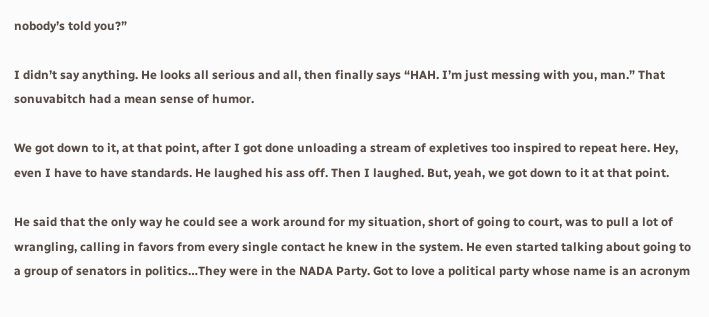nobody’s told you?”

I didn’t say anything. He looks all serious and all, then finally says “HAH. I’m just messing with you, man.” That sonuvabitch had a mean sense of humor.

We got down to it, at that point, after I got done unloading a stream of expletives too inspired to repeat here. Hey, even I have to have standards. He laughed his ass off. Then I laughed. But, yeah, we got down to it at that point.

He said that the only way he could see a work around for my situation, short of going to court, was to pull a lot of wrangling, calling in favors from every single contact he knew in the system. He even started talking about going to a group of senators in politics…They were in the NADA Party. Got to love a political party whose name is an acronym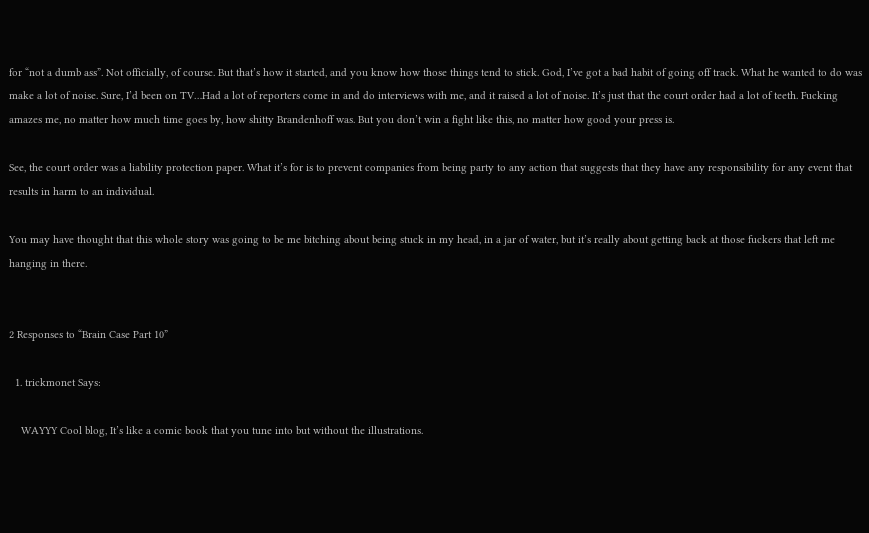for “not a dumb ass”. Not officially, of course. But that’s how it started, and you know how those things tend to stick. God, I’ve got a bad habit of going off track. What he wanted to do was make a lot of noise. Sure, I’d been on TV…Had a lot of reporters come in and do interviews with me, and it raised a lot of noise. It’s just that the court order had a lot of teeth. Fucking amazes me, no matter how much time goes by, how shitty Brandenhoff was. But you don’t win a fight like this, no matter how good your press is.

See, the court order was a liability protection paper. What it’s for is to prevent companies from being party to any action that suggests that they have any responsibility for any event that results in harm to an individual.

You may have thought that this whole story was going to be me bitching about being stuck in my head, in a jar of water, but it’s really about getting back at those fuckers that left me hanging in there.


2 Responses to “Brain Case Part 10”

  1. trickmonet Says:

    WAYYY Cool blog, It’s like a comic book that you tune into but without the illustrations.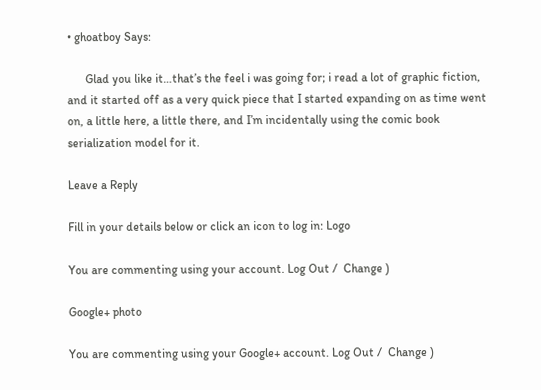• ghoatboy Says:

      Glad you like it…that’s the feel i was going for; i read a lot of graphic fiction, and it started off as a very quick piece that I started expanding on as time went on, a little here, a little there, and I’m incidentally using the comic book serialization model for it.

Leave a Reply

Fill in your details below or click an icon to log in: Logo

You are commenting using your account. Log Out /  Change )

Google+ photo

You are commenting using your Google+ account. Log Out /  Change )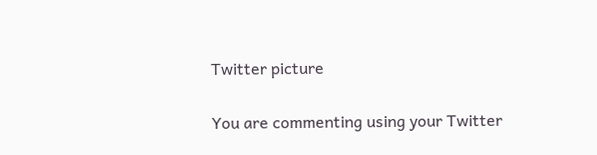Twitter picture

You are commenting using your Twitter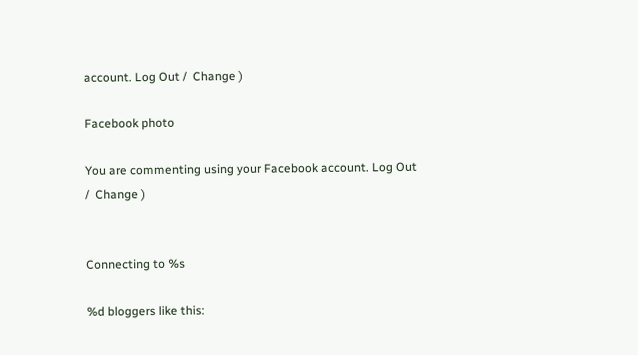account. Log Out /  Change )

Facebook photo

You are commenting using your Facebook account. Log Out /  Change )


Connecting to %s

%d bloggers like this: